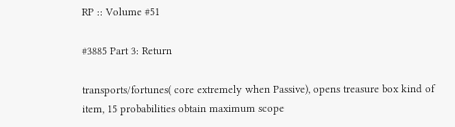RP :: Volume #51

#3885 Part 3: Return

transports/fortunes( core extremely when Passive), opens treasure box kind of item, 15 probabilities obtain maximum scope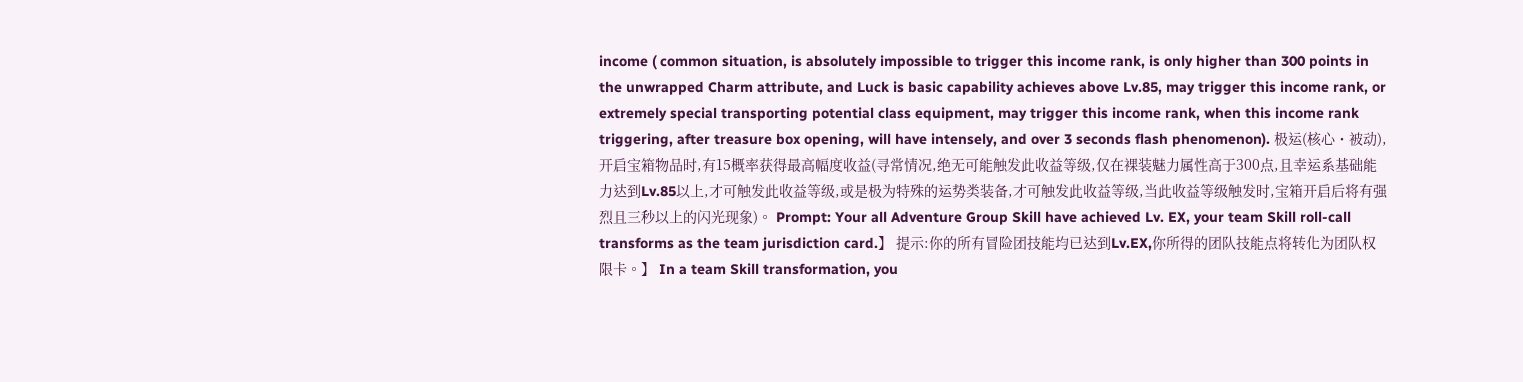income ( common situation, is absolutely impossible to trigger this income rank, is only higher than 300 points in the unwrapped Charm attribute, and Luck is basic capability achieves above Lv.85, may trigger this income rank, or extremely special transporting potential class equipment, may trigger this income rank, when this income rank triggering, after treasure box opening, will have intensely, and over 3 seconds flash phenomenon). 极运(核心・被动),开启宝箱物品时,有15概率获得最高幅度收益(寻常情况,绝无可能触发此收益等级,仅在裸装魅力属性高于300点,且幸运系基础能力达到Lv.85以上,才可触发此收益等级,或是极为特殊的运势类装备,才可触发此收益等级,当此收益等级触发时,宝箱开启后将有强烈且三秒以上的闪光现象)。 Prompt: Your all Adventure Group Skill have achieved Lv. EX, your team Skill roll-call transforms as the team jurisdiction card.】 提示:你的所有冒险团技能均已达到Lv.EX,你所得的团队技能点将转化为团队权限卡。】 In a team Skill transformation, you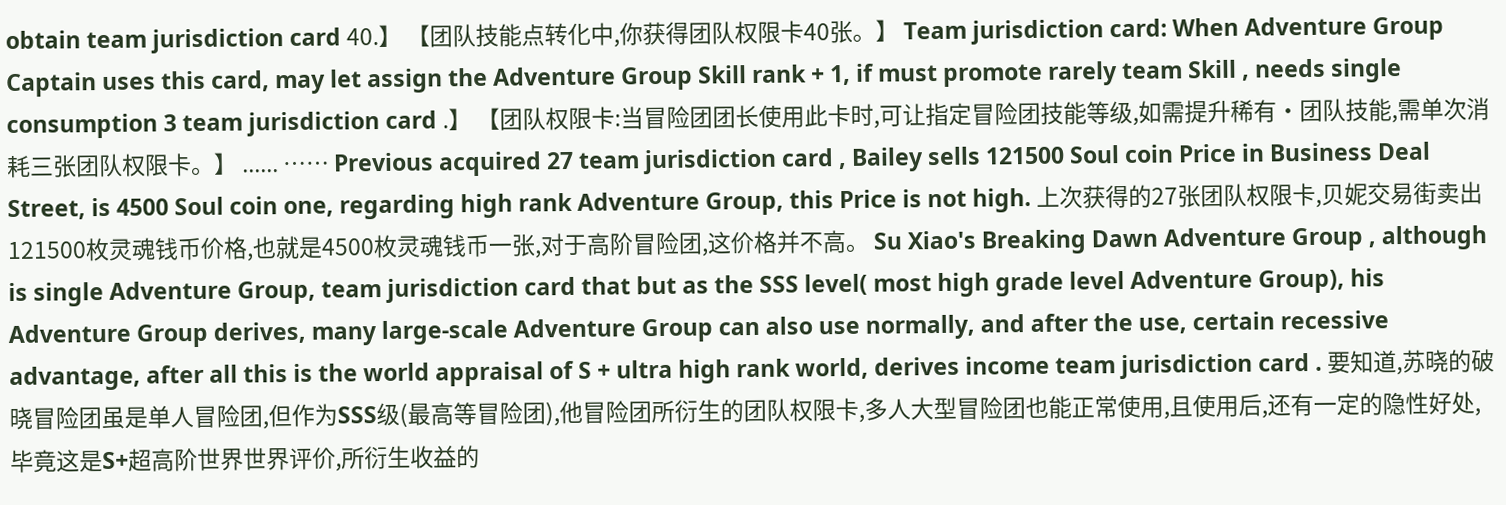obtain team jurisdiction card 40.】 【团队技能点转化中,你获得团队权限卡40张。】 Team jurisdiction card: When Adventure Group Captain uses this card, may let assign the Adventure Group Skill rank + 1, if must promote rarely team Skill , needs single consumption 3 team jurisdiction card .】 【团队权限卡:当冒险团团长使用此卡时,可让指定冒险团技能等级,如需提升稀有・团队技能,需单次消耗三张团队权限卡。】 ...... …… Previous acquired 27 team jurisdiction card , Bailey sells 121500 Soul coin Price in Business Deal Street, is 4500 Soul coin one, regarding high rank Adventure Group, this Price is not high. 上次获得的27张团队权限卡,贝妮交易街卖出121500枚灵魂钱币价格,也就是4500枚灵魂钱币一张,对于高阶冒险团,这价格并不高。 Su Xiao's Breaking Dawn Adventure Group , although is single Adventure Group, team jurisdiction card that but as the SSS level( most high grade level Adventure Group), his Adventure Group derives, many large-scale Adventure Group can also use normally, and after the use, certain recessive advantage, after all this is the world appraisal of S + ultra high rank world, derives income team jurisdiction card . 要知道,苏晓的破晓冒险团虽是单人冒险团,但作为SSS级(最高等冒险团),他冒险团所衍生的团队权限卡,多人大型冒险团也能正常使用,且使用后,还有一定的隐性好处,毕竟这是S+超高阶世界世界评价,所衍生收益的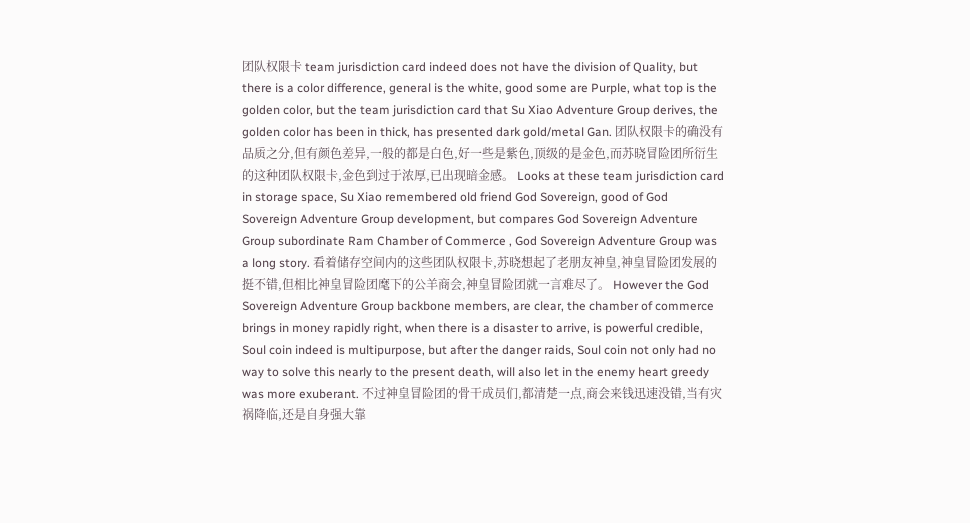团队权限卡 team jurisdiction card indeed does not have the division of Quality, but there is a color difference, general is the white, good some are Purple, what top is the golden color, but the team jurisdiction card that Su Xiao Adventure Group derives, the golden color has been in thick, has presented dark gold/metal Gan. 团队权限卡的确没有品质之分,但有颜色差异,一般的都是白色,好一些是紫色,顶级的是金色,而苏晓冒险团所衍生的这种团队权限卡,金色到过于浓厚,已出现暗金感。 Looks at these team jurisdiction card in storage space, Su Xiao remembered old friend God Sovereign, good of God Sovereign Adventure Group development, but compares God Sovereign Adventure Group subordinate Ram Chamber of Commerce , God Sovereign Adventure Group was a long story. 看着储存空间内的这些团队权限卡,苏晓想起了老朋友神皇,神皇冒险团发展的挺不错,但相比神皇冒险团麾下的公羊商会,神皇冒险团就一言难尽了。 However the God Sovereign Adventure Group backbone members, are clear, the chamber of commerce brings in money rapidly right, when there is a disaster to arrive, is powerful credible, Soul coin indeed is multipurpose, but after the danger raids, Soul coin not only had no way to solve this nearly to the present death, will also let in the enemy heart greedy was more exuberant. 不过神皇冒险团的骨干成员们,都清楚一点,商会来钱迅速没错,当有灾祸降临,还是自身强大靠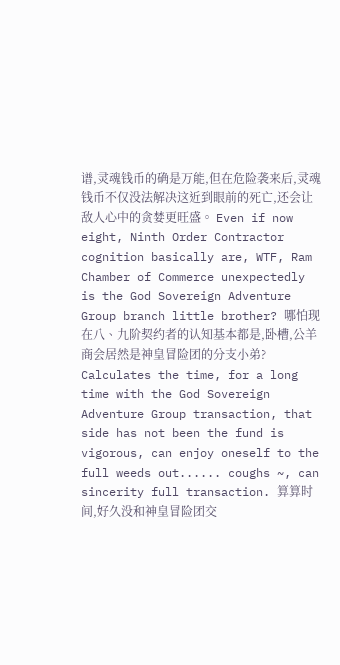谱,灵魂钱币的确是万能,但在危险袭来后,灵魂钱币不仅没法解决这近到眼前的死亡,还会让敌人心中的贪婪更旺盛。 Even if now eight, Ninth Order Contractor cognition basically are, WTF, Ram Chamber of Commerce unexpectedly is the God Sovereign Adventure Group branch little brother? 哪怕现在八、九阶契约者的认知基本都是,卧槽,公羊商会居然是神皇冒险团的分支小弟? Calculates the time, for a long time with the God Sovereign Adventure Group transaction, that side has not been the fund is vigorous, can enjoy oneself to the full weeds out...... coughs ~, can sincerity full transaction. 算算时间,好久没和神皇冒险团交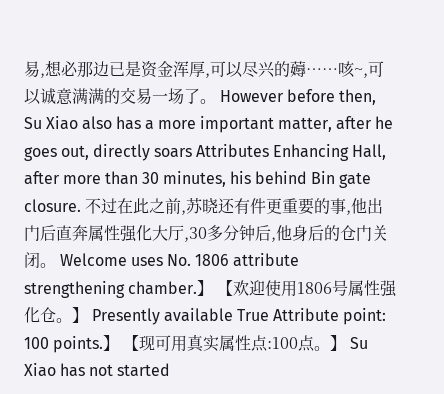易,想必那边已是资金浑厚,可以尽兴的薅……咳~,可以诚意满满的交易一场了。 However before then, Su Xiao also has a more important matter, after he goes out, directly soars Attributes Enhancing Hall, after more than 30 minutes, his behind Bin gate closure. 不过在此之前,苏晓还有件更重要的事,他出门后直奔属性强化大厅,30多分钟后,他身后的仓门关闭。 Welcome uses No. 1806 attribute strengthening chamber.】 【欢迎使用1806号属性强化仓。】 Presently available True Attribute point: 100 points.】 【现可用真实属性点:100点。】 Su Xiao has not started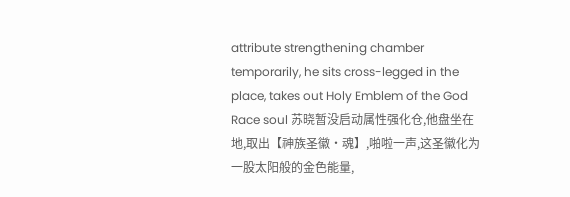attribute strengthening chamber temporarily, he sits cross-legged in the place, takes out Holy Emblem of the God Race soul 苏晓暂没启动属性强化仓,他盘坐在地,取出【神族圣徽・魂】,啪啦一声,这圣徽化为一股太阳般的金色能量,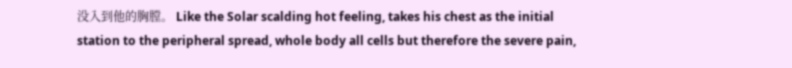没入到他的胸膛。 Like the Solar scalding hot feeling, takes his chest as the initial station to the peripheral spread, whole body all cells but therefore the severe pain,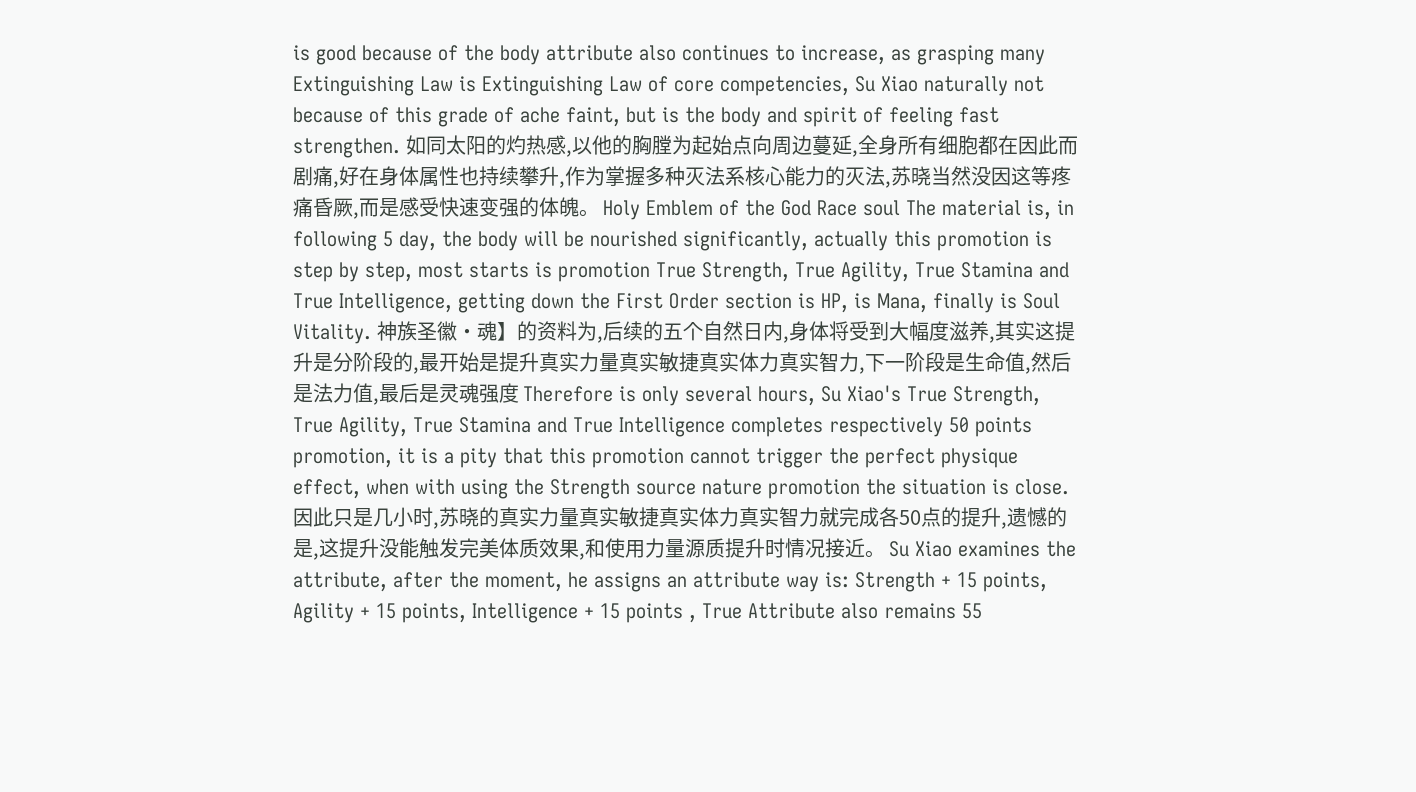is good because of the body attribute also continues to increase, as grasping many Extinguishing Law is Extinguishing Law of core competencies, Su Xiao naturally not because of this grade of ache faint, but is the body and spirit of feeling fast strengthen. 如同太阳的灼热感,以他的胸膛为起始点向周边蔓延,全身所有细胞都在因此而剧痛,好在身体属性也持续攀升,作为掌握多种灭法系核心能力的灭法,苏晓当然没因这等疼痛昏厥,而是感受快速变强的体魄。 Holy Emblem of the God Race soul The material is, in following 5 day, the body will be nourished significantly, actually this promotion is step by step, most starts is promotion True Strength, True Agility, True Stamina and True Intelligence, getting down the First Order section is HP, is Mana, finally is Soul Vitality. 神族圣徽・魂】的资料为,后续的五个自然日内,身体将受到大幅度滋养,其实这提升是分阶段的,最开始是提升真实力量真实敏捷真实体力真实智力,下一阶段是生命值,然后是法力值,最后是灵魂强度 Therefore is only several hours, Su Xiao's True Strength, True Agility, True Stamina and True Intelligence completes respectively 50 points promotion, it is a pity that this promotion cannot trigger the perfect physique effect, when with using the Strength source nature promotion the situation is close. 因此只是几小时,苏晓的真实力量真实敏捷真实体力真实智力就完成各50点的提升,遗憾的是,这提升没能触发完美体质效果,和使用力量源质提升时情况接近。 Su Xiao examines the attribute, after the moment, he assigns an attribute way is: Strength + 15 points, Agility + 15 points, Intelligence + 15 points , True Attribute also remains 55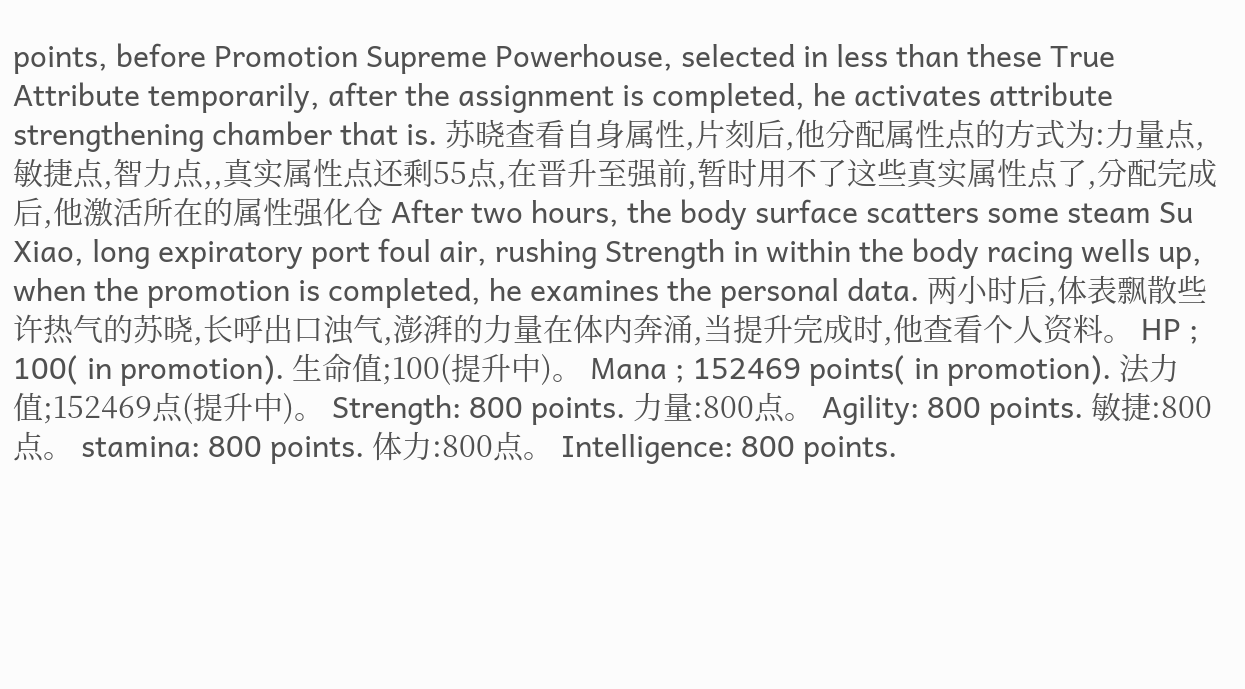points, before Promotion Supreme Powerhouse, selected in less than these True Attribute temporarily, after the assignment is completed, he activates attribute strengthening chamber that is. 苏晓查看自身属性,片刻后,他分配属性点的方式为:力量点,敏捷点,智力点,,真实属性点还剩55点,在晋升至强前,暂时用不了这些真实属性点了,分配完成后,他激活所在的属性强化仓 After two hours, the body surface scatters some steam Su Xiao, long expiratory port foul air, rushing Strength in within the body racing wells up, when the promotion is completed, he examines the personal data. 两小时后,体表飘散些许热气的苏晓,长呼出口浊气,澎湃的力量在体内奔涌,当提升完成时,他查看个人资料。 HP ; 100( in promotion). 生命值;100(提升中)。 Mana ; 152469 points( in promotion). 法力值;152469点(提升中)。 Strength: 800 points. 力量:800点。 Agility: 800 points. 敏捷:800点。 stamina: 800 points. 体力:800点。 Intelligence: 800 points.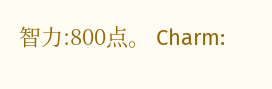智力:800点。 Charm: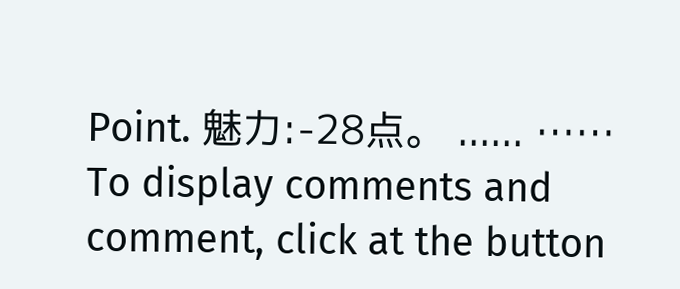Point. 魅力:-28点。 ...... ……
To display comments and comment, click at the button